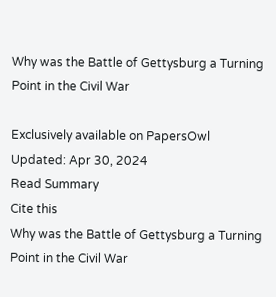Why was the Battle of Gettysburg a Turning Point in the Civil War

Exclusively available on PapersOwl
Updated: Apr 30, 2024
Read Summary
Cite this
Why was the Battle of Gettysburg a Turning Point in the Civil War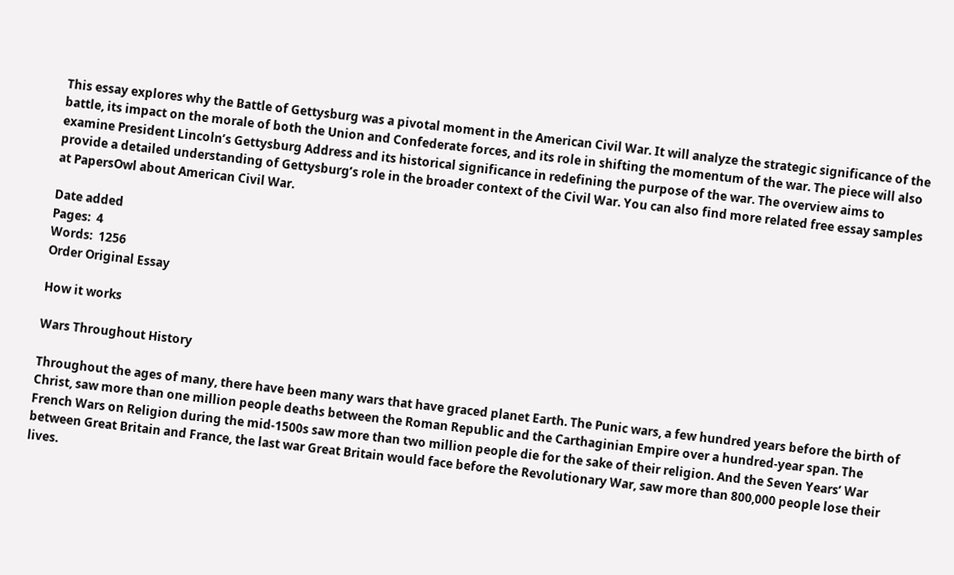This essay explores why the Battle of Gettysburg was a pivotal moment in the American Civil War. It will analyze the strategic significance of the battle, its impact on the morale of both the Union and Confederate forces, and its role in shifting the momentum of the war. The piece will also examine President Lincoln’s Gettysburg Address and its historical significance in redefining the purpose of the war. The overview aims to provide a detailed understanding of Gettysburg’s role in the broader context of the Civil War. You can also find more related free essay samples at PapersOwl about American Civil War.

Date added
Pages:  4
Words:  1256
Order Original Essay

How it works

Wars Throughout History

Throughout the ages of many, there have been many wars that have graced planet Earth. The Punic wars, a few hundred years before the birth of Christ, saw more than one million people deaths between the Roman Republic and the Carthaginian Empire over a hundred-year span. The French Wars on Religion during the mid-1500s saw more than two million people die for the sake of their religion. And the Seven Years’ War between Great Britain and France, the last war Great Britain would face before the Revolutionary War, saw more than 800,000 people lose their lives.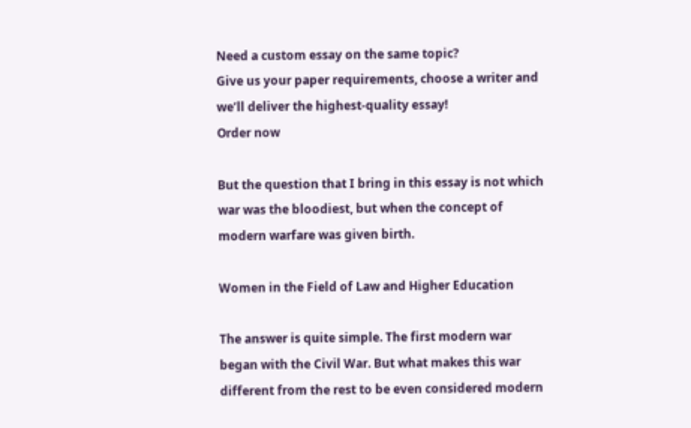Need a custom essay on the same topic?
Give us your paper requirements, choose a writer and we’ll deliver the highest-quality essay!
Order now

But the question that I bring in this essay is not which war was the bloodiest, but when the concept of modern warfare was given birth.

Women in the Field of Law and Higher Education

The answer is quite simple. The first modern war began with the Civil War. But what makes this war different from the rest to be even considered modern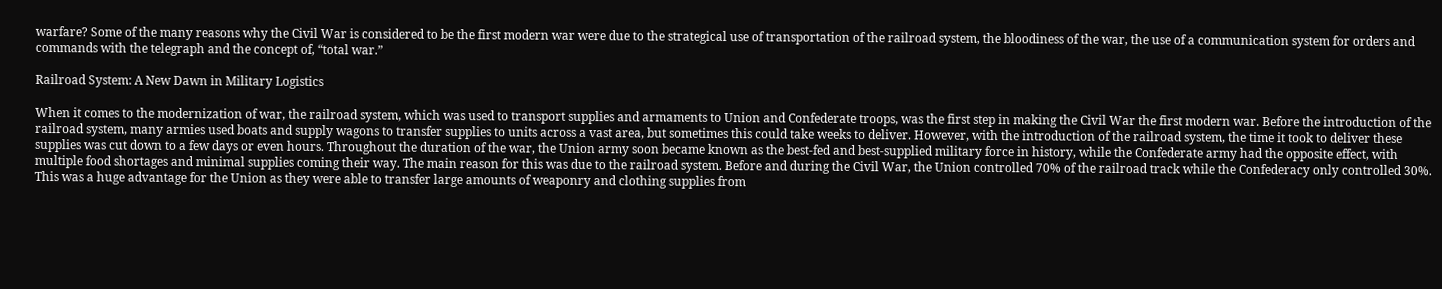warfare? Some of the many reasons why the Civil War is considered to be the first modern war were due to the strategical use of transportation of the railroad system, the bloodiness of the war, the use of a communication system for orders and commands with the telegraph and the concept of, “total war.”

Railroad System: A New Dawn in Military Logistics

When it comes to the modernization of war, the railroad system, which was used to transport supplies and armaments to Union and Confederate troops, was the first step in making the Civil War the first modern war. Before the introduction of the railroad system, many armies used boats and supply wagons to transfer supplies to units across a vast area, but sometimes this could take weeks to deliver. However, with the introduction of the railroad system, the time it took to deliver these supplies was cut down to a few days or even hours. Throughout the duration of the war, the Union army soon became known as the best-fed and best-supplied military force in history, while the Confederate army had the opposite effect, with multiple food shortages and minimal supplies coming their way. The main reason for this was due to the railroad system. Before and during the Civil War, the Union controlled 70% of the railroad track while the Confederacy only controlled 30%. This was a huge advantage for the Union as they were able to transfer large amounts of weaponry and clothing supplies from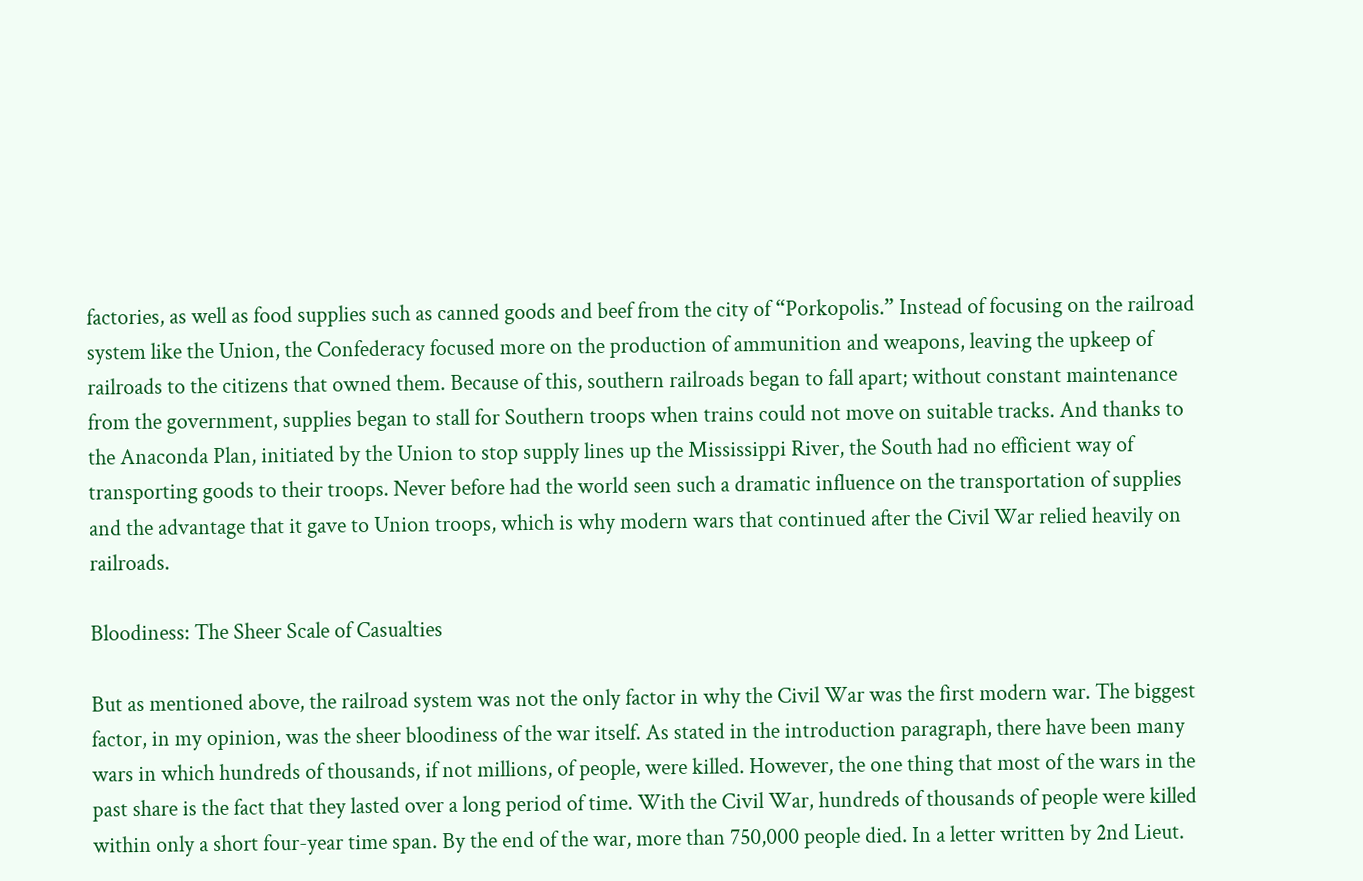factories, as well as food supplies such as canned goods and beef from the city of “Porkopolis.” Instead of focusing on the railroad system like the Union, the Confederacy focused more on the production of ammunition and weapons, leaving the upkeep of railroads to the citizens that owned them. Because of this, southern railroads began to fall apart; without constant maintenance from the government, supplies began to stall for Southern troops when trains could not move on suitable tracks. And thanks to the Anaconda Plan, initiated by the Union to stop supply lines up the Mississippi River, the South had no efficient way of transporting goods to their troops. Never before had the world seen such a dramatic influence on the transportation of supplies and the advantage that it gave to Union troops, which is why modern wars that continued after the Civil War relied heavily on railroads.

Bloodiness: The Sheer Scale of Casualties

But as mentioned above, the railroad system was not the only factor in why the Civil War was the first modern war. The biggest factor, in my opinion, was the sheer bloodiness of the war itself. As stated in the introduction paragraph, there have been many wars in which hundreds of thousands, if not millions, of people, were killed. However, the one thing that most of the wars in the past share is the fact that they lasted over a long period of time. With the Civil War, hundreds of thousands of people were killed within only a short four-year time span. By the end of the war, more than 750,000 people died. In a letter written by 2nd Lieut.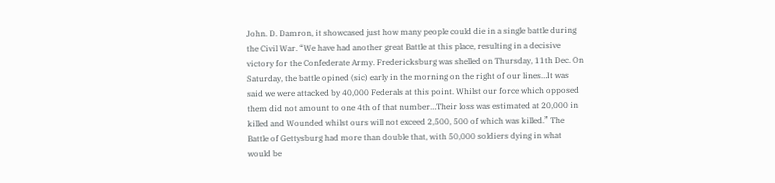John. D. Damron, it showcased just how many people could die in a single battle during the Civil War. “We have had another great Battle at this place, resulting in a decisive victory for the Confederate Army. Fredericksburg was shelled on Thursday, 11th Dec. On Saturday, the battle opined (sic) early in the morning on the right of our lines…It was said we were attacked by 40,000 Federals at this point. Whilst our force which opposed them did not amount to one 4th of that number…Their loss was estimated at 20,000 in killed and Wounded whilst ours will not exceed 2,500, 500 of which was killed.” The Battle of Gettysburg had more than double that, with 50,000 soldiers dying in what would be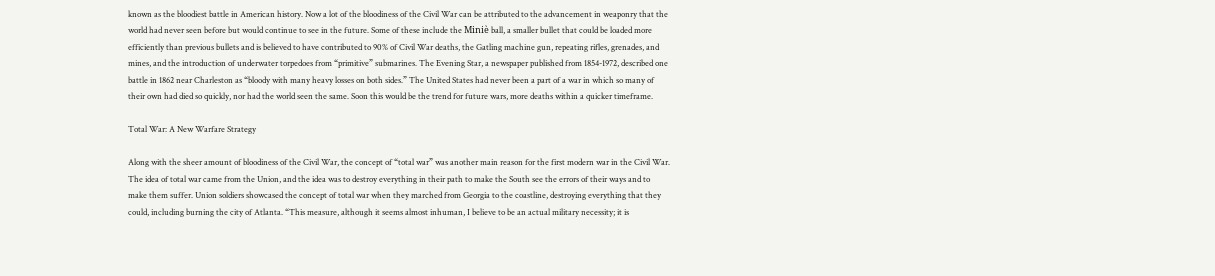known as the bloodiest battle in American history. Now a lot of the bloodiness of the Civil War can be attributed to the advancement in weaponry that the world had never seen before but would continue to see in the future. Some of these include the Miniè ball, a smaller bullet that could be loaded more efficiently than previous bullets and is believed to have contributed to 90% of Civil War deaths, the Gatling machine gun, repeating rifles, grenades, and mines, and the introduction of underwater torpedoes from “primitive” submarines. The Evening Star, a newspaper published from 1854-1972, described one battle in 1862 near Charleston as “bloody with many heavy losses on both sides.” The United States had never been a part of a war in which so many of their own had died so quickly, nor had the world seen the same. Soon this would be the trend for future wars, more deaths within a quicker timeframe.

Total War: A New Warfare Strategy

Along with the sheer amount of bloodiness of the Civil War, the concept of “total war” was another main reason for the first modern war in the Civil War. The idea of total war came from the Union, and the idea was to destroy everything in their path to make the South see the errors of their ways and to make them suffer. Union soldiers showcased the concept of total war when they marched from Georgia to the coastline, destroying everything that they could, including burning the city of Atlanta. “This measure, although it seems almost inhuman, I believe to be an actual military necessity; it is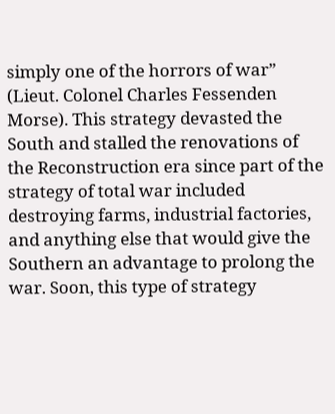simply one of the horrors of war” (Lieut. Colonel Charles Fessenden Morse). This strategy devasted the South and stalled the renovations of the Reconstruction era since part of the strategy of total war included destroying farms, industrial factories, and anything else that would give the Southern an advantage to prolong the war. Soon, this type of strategy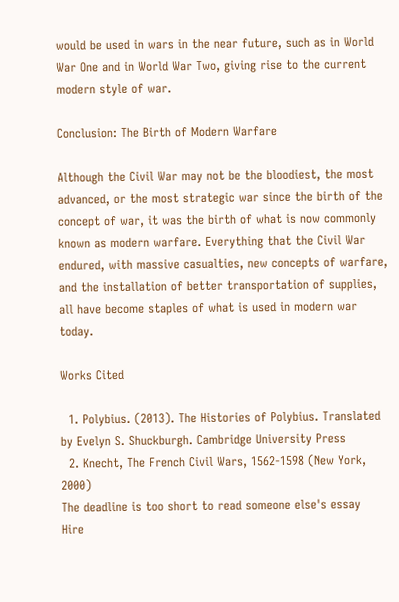would be used in wars in the near future, such as in World War One and in World War Two, giving rise to the current modern style of war.

Conclusion: The Birth of Modern Warfare

Although the Civil War may not be the bloodiest, the most advanced, or the most strategic war since the birth of the concept of war, it was the birth of what is now commonly known as modern warfare. Everything that the Civil War endured, with massive casualties, new concepts of warfare, and the installation of better transportation of supplies, all have become staples of what is used in modern war today.

Works Cited

  1. Polybius. (2013). The Histories of Polybius. Translated by Evelyn S. Shuckburgh. Cambridge University Press
  2. Knecht, The French Civil Wars, 1562-1598 (New York, 2000)
The deadline is too short to read someone else's essay
Hire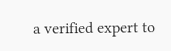a verified expert to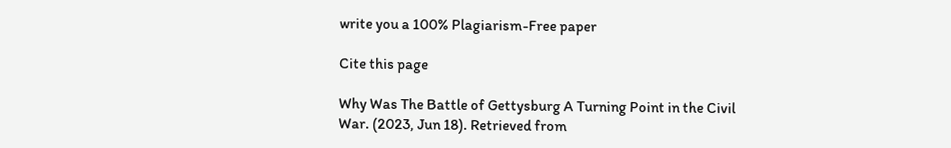write you a 100% Plagiarism-Free paper

Cite this page

Why Was The Battle of Gettysburg A Turning Point in the Civil War. (2023, Jun 18). Retrieved from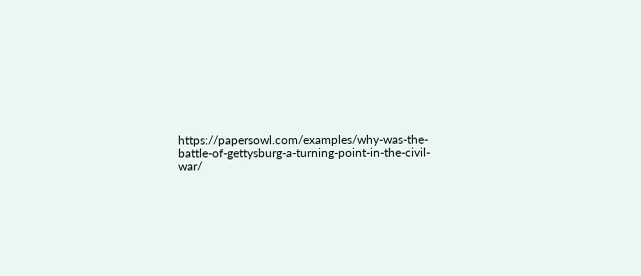https://papersowl.com/examples/why-was-the-battle-of-gettysburg-a-turning-point-in-the-civil-war/